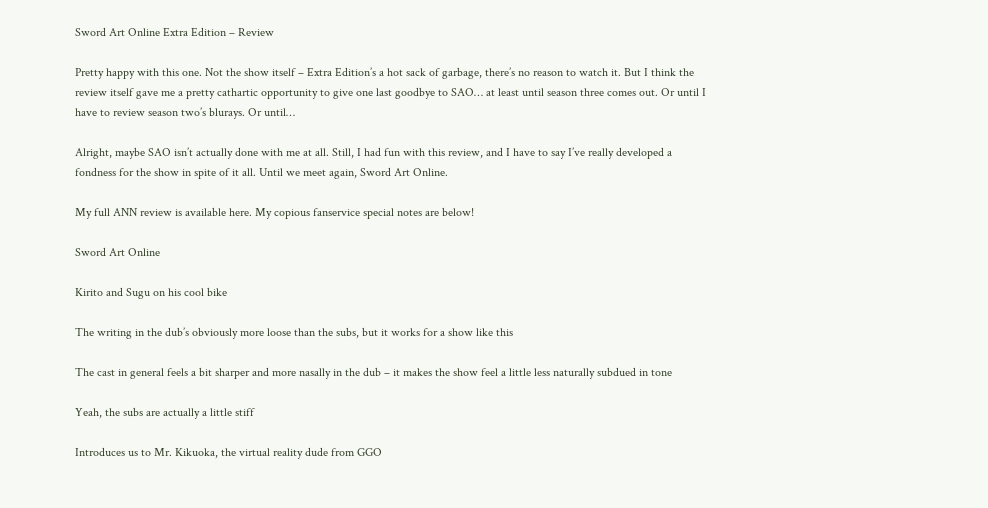Sword Art Online Extra Edition – Review

Pretty happy with this one. Not the show itself – Extra Edition’s a hot sack of garbage, there’s no reason to watch it. But I think the review itself gave me a pretty cathartic opportunity to give one last goodbye to SAO… at least until season three comes out. Or until I have to review season two’s blurays. Or until…

Alright, maybe SAO isn’t actually done with me at all. Still, I had fun with this review, and I have to say I’ve really developed a fondness for the show in spite of it all. Until we meet again, Sword Art Online.

My full ANN review is available here. My copious fanservice special notes are below!

Sword Art Online

Kirito and Sugu on his cool bike

The writing in the dub’s obviously more loose than the subs, but it works for a show like this

The cast in general feels a bit sharper and more nasally in the dub – it makes the show feel a little less naturally subdued in tone

Yeah, the subs are actually a little stiff

Introduces us to Mr. Kikuoka, the virtual reality dude from GGO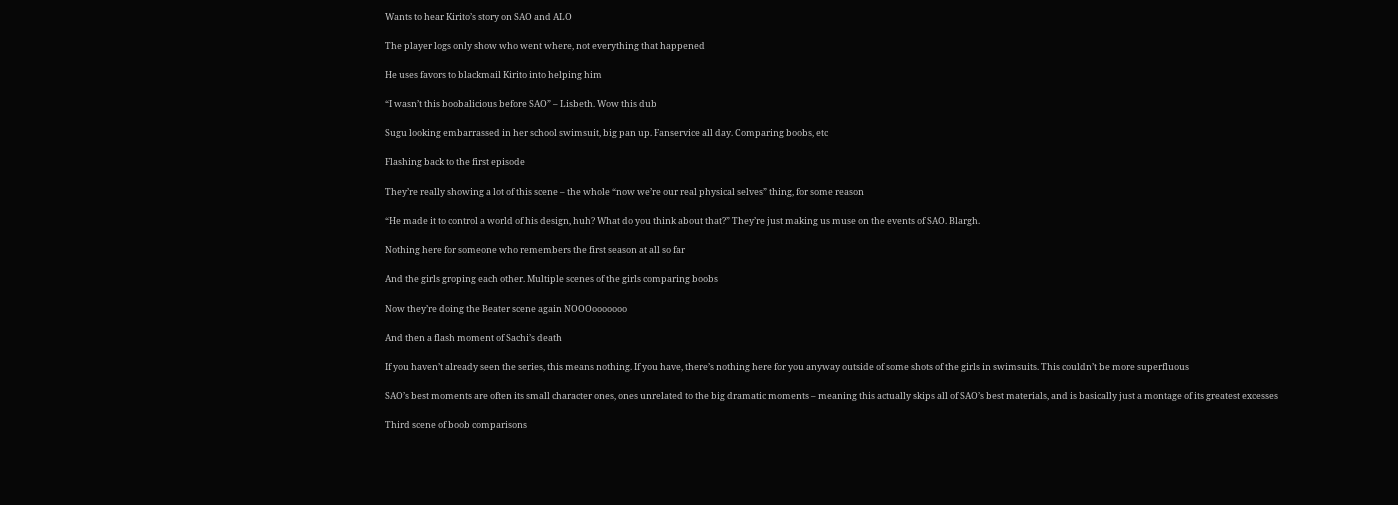Wants to hear Kirito’s story on SAO and ALO

The player logs only show who went where, not everything that happened

He uses favors to blackmail Kirito into helping him

“I wasn’t this boobalicious before SAO” – Lisbeth. Wow this dub

Sugu looking embarrassed in her school swimsuit, big pan up. Fanservice all day. Comparing boobs, etc

Flashing back to the first episode

They’re really showing a lot of this scene – the whole “now we’re our real physical selves” thing, for some reason

“He made it to control a world of his design, huh? What do you think about that?” They’re just making us muse on the events of SAO. Blargh.

Nothing here for someone who remembers the first season at all so far

And the girls groping each other. Multiple scenes of the girls comparing boobs

Now they’re doing the Beater scene again NOOOooooooo

And then a flash moment of Sachi’s death

If you haven’t already seen the series, this means nothing. If you have, there’s nothing here for you anyway outside of some shots of the girls in swimsuits. This couldn’t be more superfluous

SAO’s best moments are often its small character ones, ones unrelated to the big dramatic moments – meaning this actually skips all of SAO’s best materials, and is basically just a montage of its greatest excesses

Third scene of boob comparisons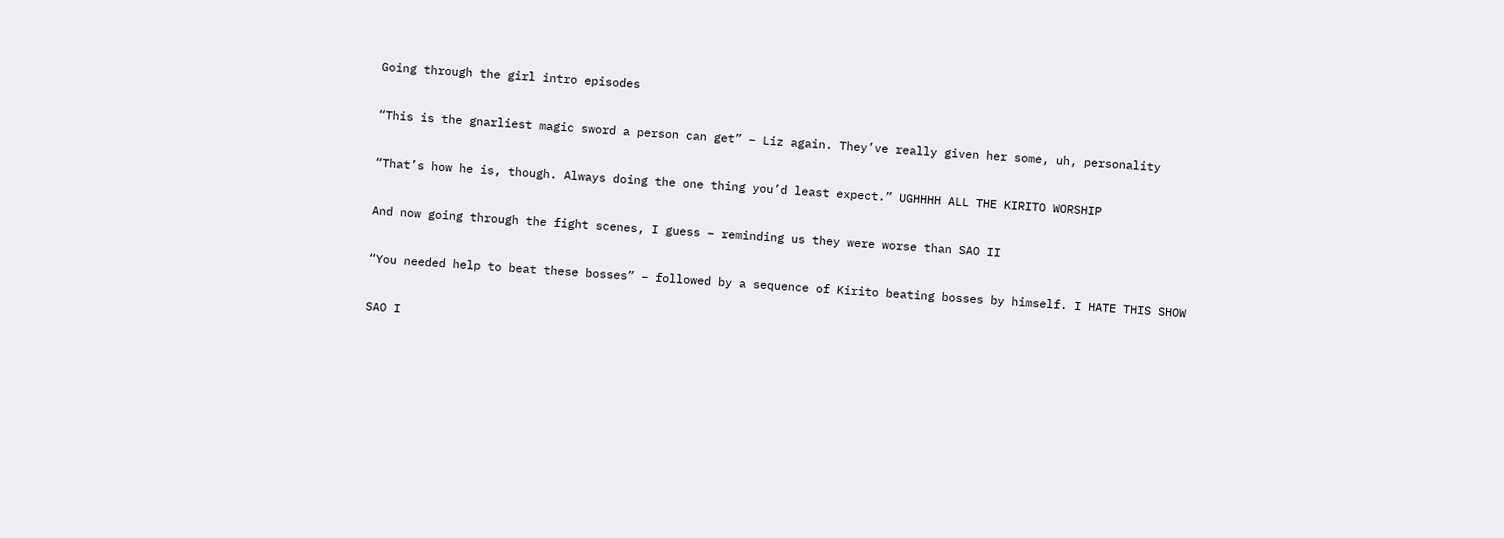Going through the girl intro episodes

“This is the gnarliest magic sword a person can get” – Liz again. They’ve really given her some, uh, personality

“That’s how he is, though. Always doing the one thing you’d least expect.” UGHHHH ALL THE KIRITO WORSHIP

And now going through the fight scenes, I guess – reminding us they were worse than SAO II

“You needed help to beat these bosses” – followed by a sequence of Kirito beating bosses by himself. I HATE THIS SHOW

SAO I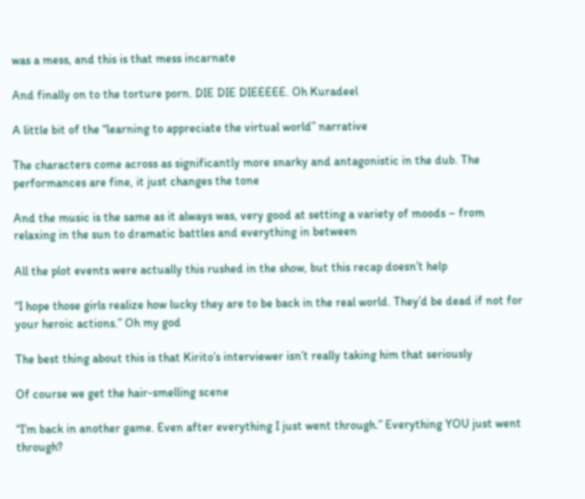was a mess, and this is that mess incarnate

And finally on to the torture porn. DIE DIE DIEEEEE. Oh Kuradeel

A little bit of the “learning to appreciate the virtual world” narrative

The characters come across as significantly more snarky and antagonistic in the dub. The performances are fine, it just changes the tone

And the music is the same as it always was, very good at setting a variety of moods – from relaxing in the sun to dramatic battles and everything in between

All the plot events were actually this rushed in the show, but this recap doesn’t help

“I hope those girls realize how lucky they are to be back in the real world. They’d be dead if not for your heroic actions.” Oh my god

The best thing about this is that Kirito’s interviewer isn’t really taking him that seriously

Of course we get the hair-smelling scene

“I’m back in another game. Even after everything I just went through.” Everything YOU just went through?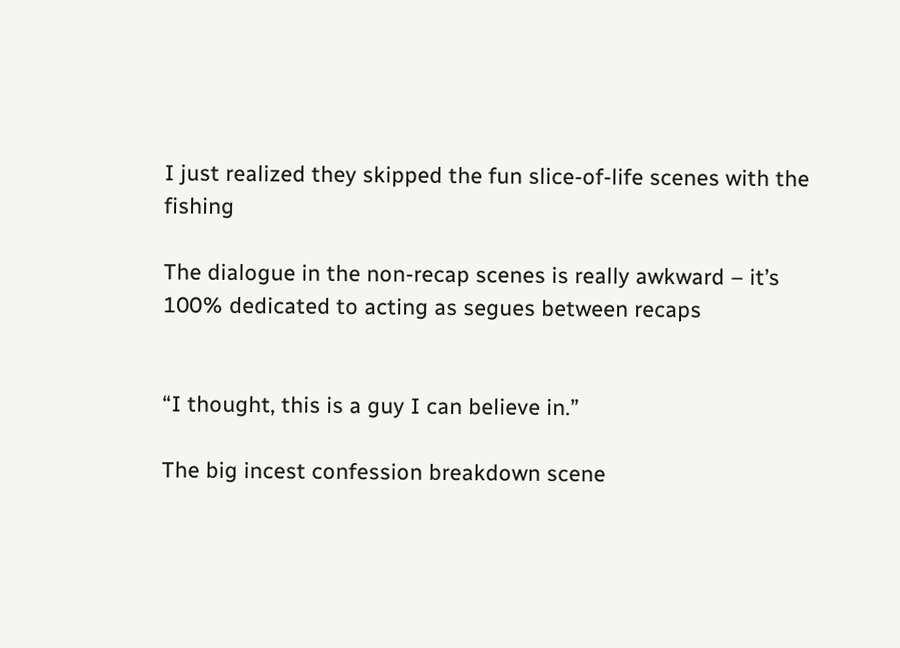I just realized they skipped the fun slice-of-life scenes with the fishing

The dialogue in the non-recap scenes is really awkward – it’s 100% dedicated to acting as segues between recaps


“I thought, this is a guy I can believe in.”

The big incest confession breakdown scene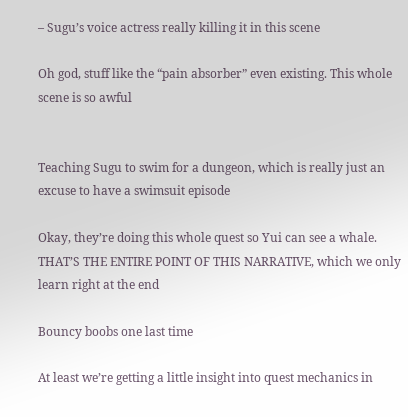– Sugu’s voice actress really killing it in this scene

Oh god, stuff like the “pain absorber” even existing. This whole scene is so awful


Teaching Sugu to swim for a dungeon, which is really just an excuse to have a swimsuit episode

Okay, they’re doing this whole quest so Yui can see a whale. THAT’S THE ENTIRE POINT OF THIS NARRATIVE, which we only learn right at the end

Bouncy boobs one last time

At least we’re getting a little insight into quest mechanics in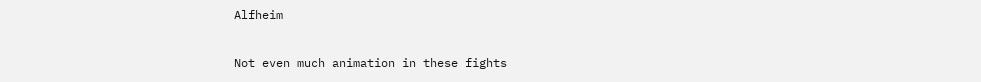Alfheim

Not even much animation in these fights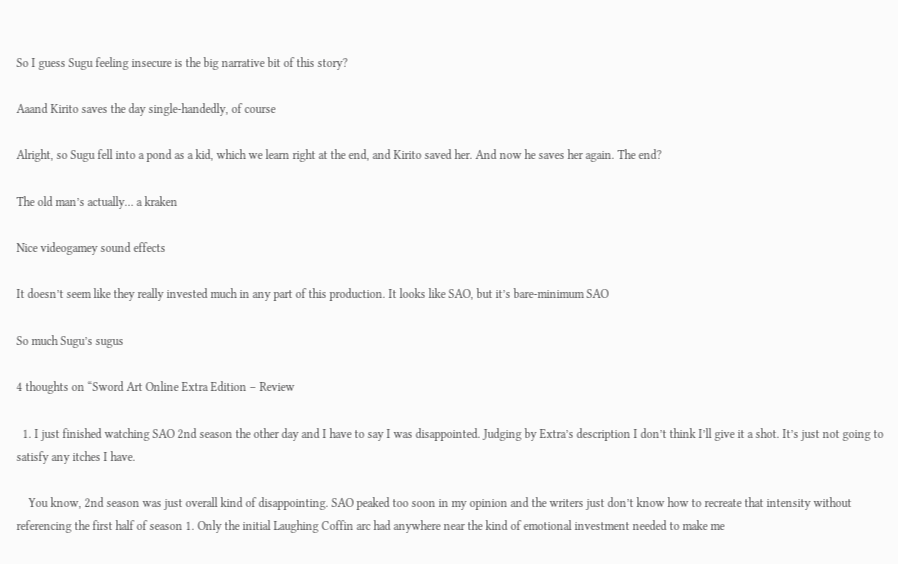So I guess Sugu feeling insecure is the big narrative bit of this story?

Aaand Kirito saves the day single-handedly, of course

Alright, so Sugu fell into a pond as a kid, which we learn right at the end, and Kirito saved her. And now he saves her again. The end?

The old man’s actually… a kraken

Nice videogamey sound effects

It doesn’t seem like they really invested much in any part of this production. It looks like SAO, but it’s bare-minimum SAO

So much Sugu’s sugus

4 thoughts on “Sword Art Online Extra Edition – Review

  1. I just finished watching SAO 2nd season the other day and I have to say I was disappointed. Judging by Extra’s description I don’t think I’ll give it a shot. It’s just not going to satisfy any itches I have.

    You know, 2nd season was just overall kind of disappointing. SAO peaked too soon in my opinion and the writers just don’t know how to recreate that intensity without referencing the first half of season 1. Only the initial Laughing Coffin arc had anywhere near the kind of emotional investment needed to make me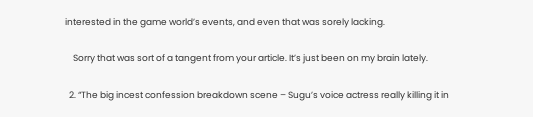interested in the game world’s events, and even that was sorely lacking.

    Sorry that was sort of a tangent from your article. It’s just been on my brain lately.

  2. “The big incest confession breakdown scene – Sugu’s voice actress really killing it in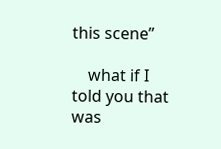this scene”

    what if I told you that was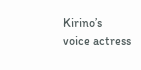Kirino’s voice actress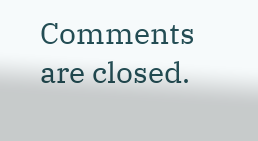Comments are closed.